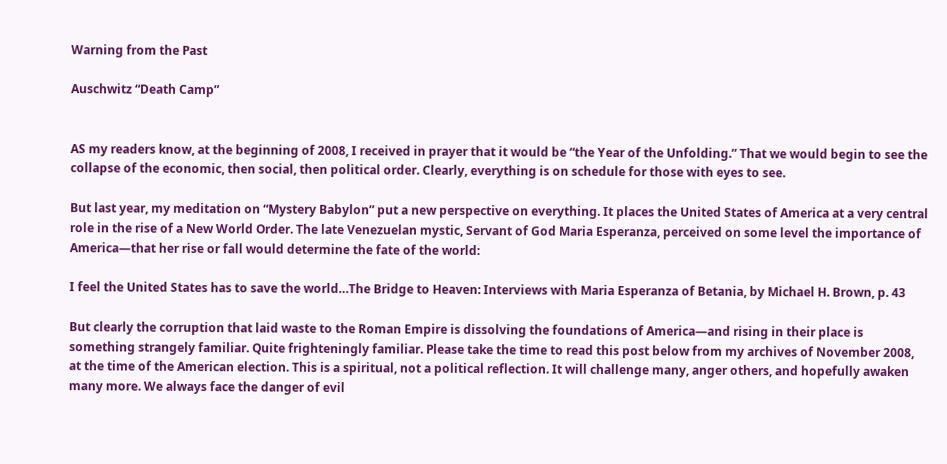Warning from the Past

Auschwitz “Death Camp”


AS my readers know, at the beginning of 2008, I received in prayer that it would be “the Year of the Unfolding.” That we would begin to see the collapse of the economic, then social, then political order. Clearly, everything is on schedule for those with eyes to see.

But last year, my meditation on “Mystery Babylon” put a new perspective on everything. It places the United States of America at a very central role in the rise of a New World Order. The late Venezuelan mystic, Servant of God Maria Esperanza, perceived on some level the importance of America—that her rise or fall would determine the fate of the world:

I feel the United States has to save the world…The Bridge to Heaven: Interviews with Maria Esperanza of Betania, by Michael H. Brown, p. 43

But clearly the corruption that laid waste to the Roman Empire is dissolving the foundations of America—and rising in their place is something strangely familiar. Quite frighteningly familiar. Please take the time to read this post below from my archives of November 2008, at the time of the American election. This is a spiritual, not a political reflection. It will challenge many, anger others, and hopefully awaken many more. We always face the danger of evil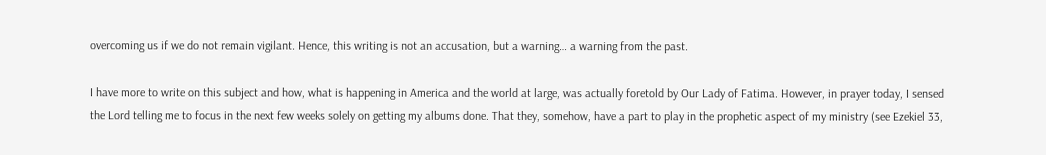overcoming us if we do not remain vigilant. Hence, this writing is not an accusation, but a warning… a warning from the past.

I have more to write on this subject and how, what is happening in America and the world at large, was actually foretold by Our Lady of Fatima. However, in prayer today, I sensed the Lord telling me to focus in the next few weeks solely on getting my albums done. That they, somehow, have a part to play in the prophetic aspect of my ministry (see Ezekiel 33,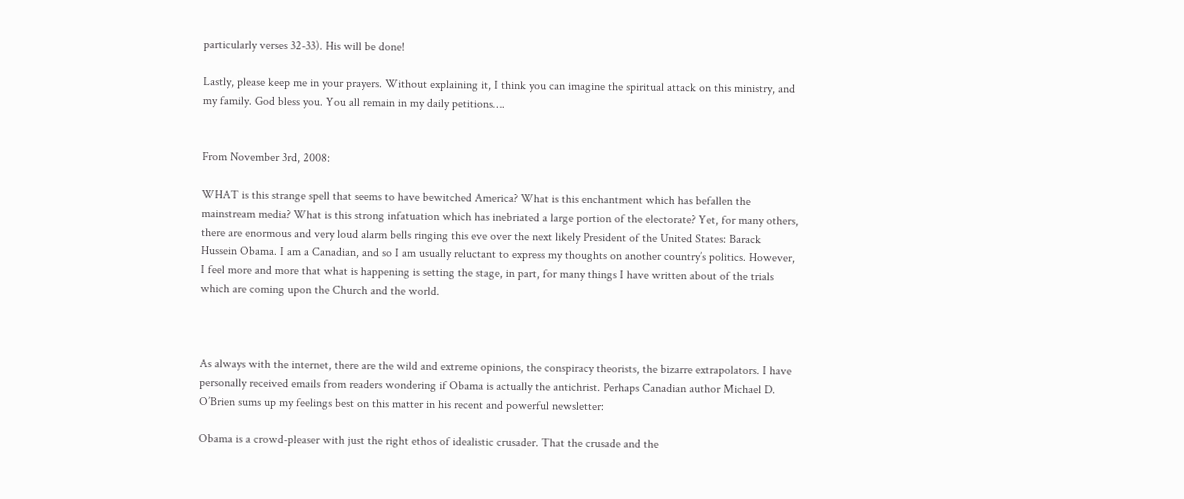particularly verses 32-33). His will be done!

Lastly, please keep me in your prayers. Without explaining it, I think you can imagine the spiritual attack on this ministry, and my family. God bless you. You all remain in my daily petitions….


From November 3rd, 2008:

WHAT is this strange spell that seems to have bewitched America? What is this enchantment which has befallen the mainstream media? What is this strong infatuation which has inebriated a large portion of the electorate? Yet, for many others, there are enormous and very loud alarm bells ringing this eve over the next likely President of the United States: Barack Hussein Obama. I am a Canadian, and so I am usually reluctant to express my thoughts on another country’s politics. However, I feel more and more that what is happening is setting the stage, in part, for many things I have written about of the trials which are coming upon the Church and the world.



As always with the internet, there are the wild and extreme opinions, the conspiracy theorists, the bizarre extrapolators. I have personally received emails from readers wondering if Obama is actually the antichrist. Perhaps Canadian author Michael D. O’Brien sums up my feelings best on this matter in his recent and powerful newsletter:

Obama is a crowd-pleaser with just the right ethos of idealistic crusader. That the crusade and the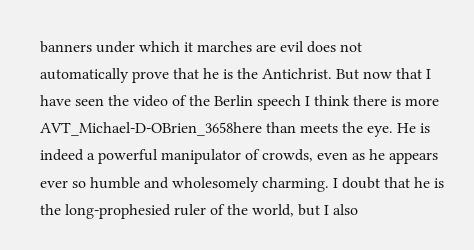banners under which it marches are evil does not automatically prove that he is the Antichrist. But now that I have seen the video of the Berlin speech I think there is more AVT_Michael-D-OBrien_3658here than meets the eye. He is indeed a powerful manipulator of crowds, even as he appears ever so humble and wholesomely charming. I doubt that he is the long-prophesied ruler of the world, but I also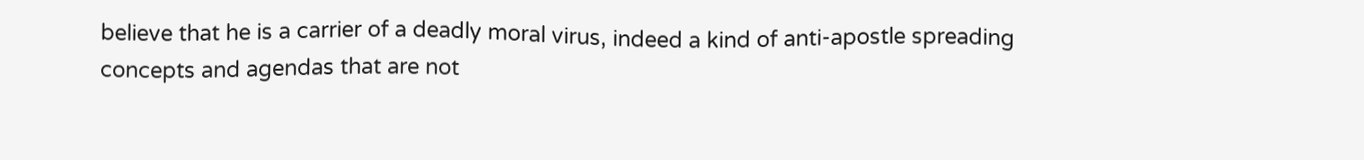believe that he is a carrier of a deadly moral virus, indeed a kind of anti-apostle spreading concepts and agendas that are not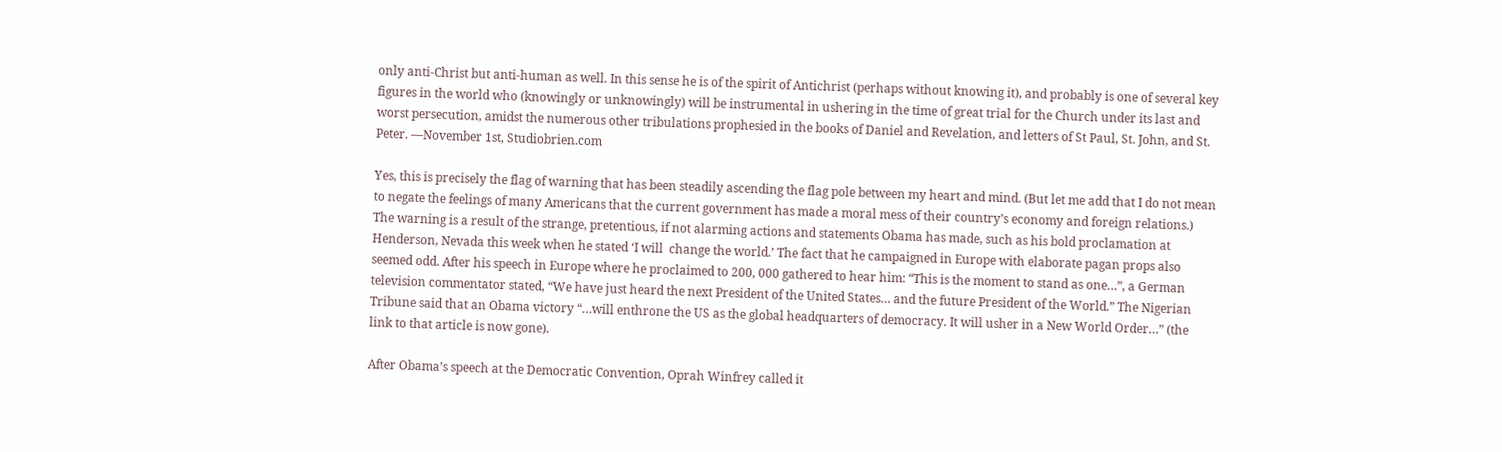only anti-Christ but anti-human as well. In this sense he is of the spirit of Antichrist (perhaps without knowing it), and probably is one of several key figures in the world who (knowingly or unknowingly) will be instrumental in ushering in the time of great trial for the Church under its last and worst persecution, amidst the numerous other tribulations prophesied in the books of Daniel and Revelation, and letters of St Paul, St. John, and St. Peter. —November 1st, Studiobrien.com

Yes, this is precisely the flag of warning that has been steadily ascending the flag pole between my heart and mind. (But let me add that I do not mean to negate the feelings of many Americans that the current government has made a moral mess of their country’s economy and foreign relations.) The warning is a result of the strange, pretentious, if not alarming actions and statements Obama has made, such as his bold proclamation at Henderson, Nevada this week when he stated ‘I will  change the world.’ The fact that he campaigned in Europe with elaborate pagan props also seemed odd. After his speech in Europe where he proclaimed to 200, 000 gathered to hear him: “This is the moment to stand as one…”, a German television commentator stated, “We have just heard the next President of the United States… and the future President of the World.” The Nigerian Tribune said that an Obama victory “…will enthrone the US as the global headquarters of democracy. It will usher in a New World Order…” (the link to that article is now gone).

After Obama’s speech at the Democratic Convention, Oprah Winfrey called it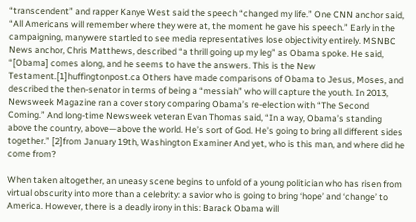“transcendent” and rapper Kanye West said the speech “changed my life.” One CNN anchor said, “All Americans will remember where they were at, the moment he gave his speech.” Early in the campaigning, manywere startled to see media representatives lose objectivity entirely. MSNBC News anchor, Chris Matthews, described “a thrill going up my leg” as Obama spoke. He said, “[Obama] comes along, and he seems to have the answers. This is the New Testament.[1]huffingtonpost.ca Others have made comparisons of Obama to Jesus, Moses, and described the then-senator in terms of being a “messiah” who will capture the youth. In 2013, Newsweek Magazine ran a cover story comparing Obama’s re-election with “The Second Coming.” And long-time Newsweek veteran Evan Thomas said, “In a way, Obama’s standing above the country, above—above the world. He’s sort of God. He’s going to bring all different sides together.” [2]from January 19th, Washington Examiner And yet, who is this man, and where did he come from?

When taken altogether, an uneasy scene begins to unfold of a young politician who has risen from virtual obscurity into more than a celebrity: a savior who is going to bring ‘hope’ and ‘change’ to America. However, there is a deadly irony in this: Barack Obama will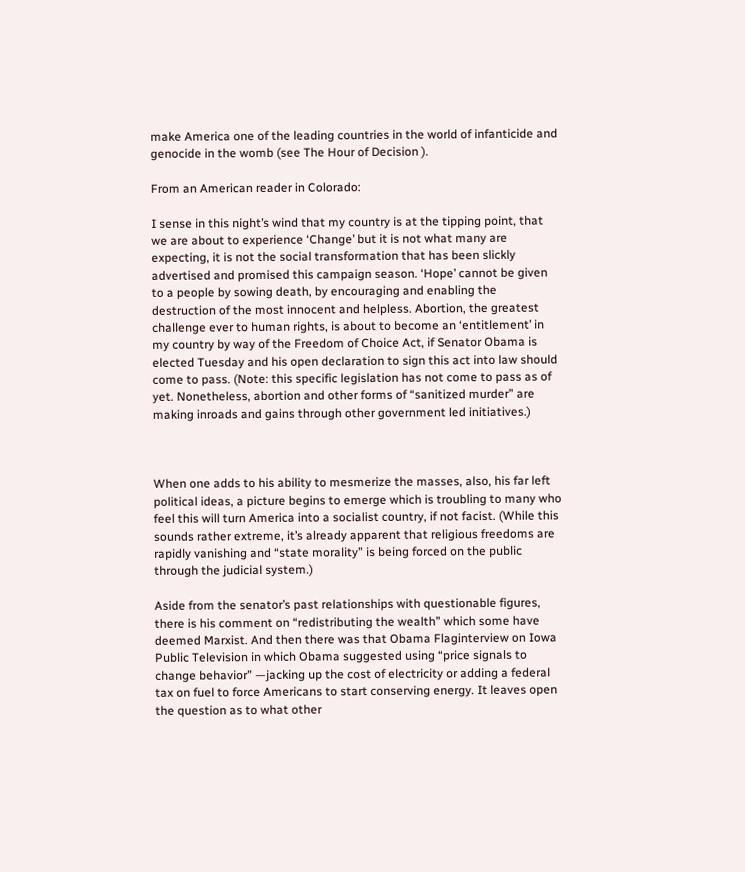make America one of the leading countries in the world of infanticide and genocide in the womb (see The Hour of Decision ).

From an American reader in Colorado:

I sense in this night’s wind that my country is at the tipping point, that we are about to experience ‘Change’ but it is not what many are expecting, it is not the social transformation that has been slickly advertised and promised this campaign season. ‘Hope’ cannot be given to a people by sowing death, by encouraging and enabling the destruction of the most innocent and helpless. Abortion, the greatest challenge ever to human rights, is about to become an ‘entitlement’ in my country by way of the Freedom of Choice Act, if Senator Obama is elected Tuesday and his open declaration to sign this act into law should come to pass. (Note: this specific legislation has not come to pass as of yet. Nonetheless, abortion and other forms of “sanitized murder” are making inroads and gains through other government led initiatives.)



When one adds to his ability to mesmerize the masses, also, his far left political ideas, a picture begins to emerge which is troubling to many who feel this will turn America into a socialist country, if not facist. (While this sounds rather extreme, it’s already apparent that religious freedoms are rapidly vanishing and “state morality” is being forced on the public through the judicial system.)

Aside from the senator’s past relationships with questionable figures, there is his comment on “redistributing the wealth” which some have deemed Marxist. And then there was that Obama Flaginterview on Iowa Public Television in which Obama suggested using “price signals to change behavior” —jacking up the cost of electricity or adding a federal tax on fuel to force Americans to start conserving energy. It leaves open the question as to what other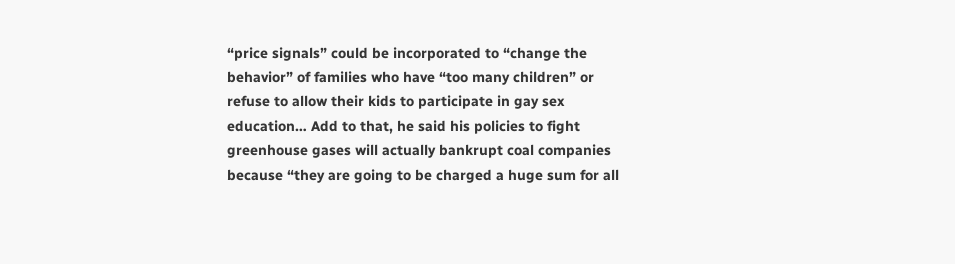“price signals” could be incorporated to “change the behavior” of families who have “too many children” or refuse to allow their kids to participate in gay sex education… Add to that, he said his policies to fight greenhouse gases will actually bankrupt coal companies because “they are going to be charged a huge sum for all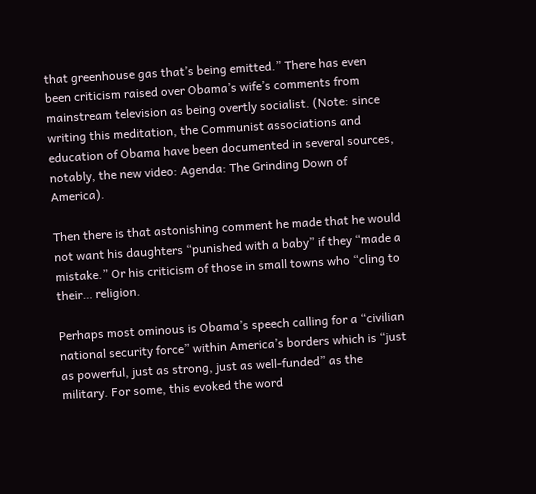that greenhouse gas that’s being emitted.” There has even been criticism raised over Obama’s wife’s comments from mainstream television as being overtly socialist. (Note: since writing this meditation, the Communist associations and education of Obama have been documented in several sources, notably, the new video: Agenda: The Grinding Down of America).

Then there is that astonishing comment he made that he would not want his daughters “punished with a baby” if they “made a mistake.” Or his criticism of those in small towns who “cling to their… religion.

Perhaps most ominous is Obama’s speech calling for a “civilian national security force” within America’s borders which is “just as powerful, just as strong, just as well-funded” as the military. For some, this evoked the word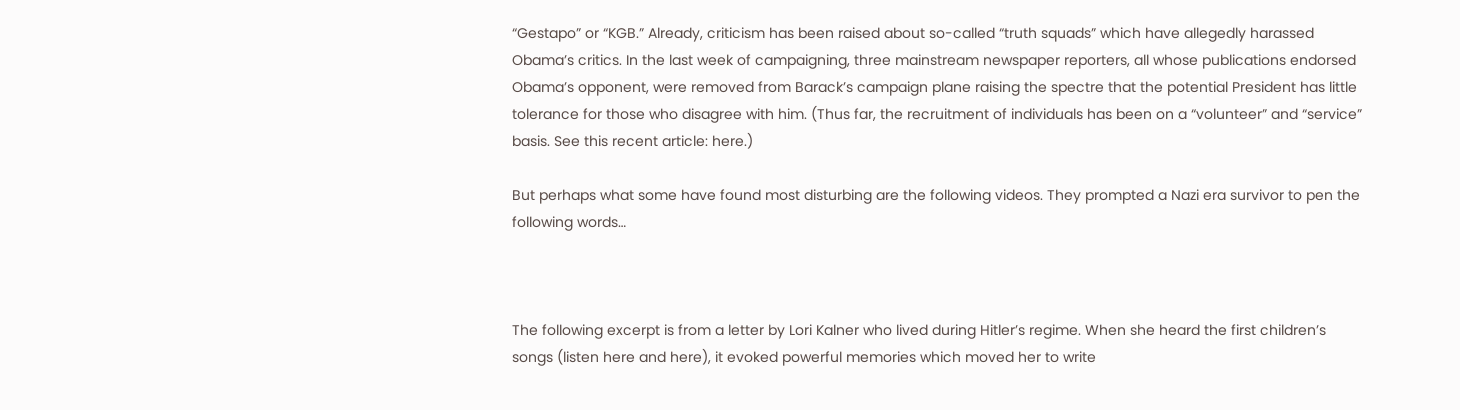“Gestapo” or “KGB.” Already, criticism has been raised about so-called “truth squads” which have allegedly harassed Obama’s critics. In the last week of campaigning, three mainstream newspaper reporters, all whose publications endorsed Obama’s opponent, were removed from Barack’s campaign plane raising the spectre that the potential President has little tolerance for those who disagree with him. (Thus far, the recruitment of individuals has been on a “volunteer” and “service” basis. See this recent article: here.)

But perhaps what some have found most disturbing are the following videos. They prompted a Nazi era survivor to pen the following words…



The following excerpt is from a letter by Lori Kalner who lived during Hitler’s regime. When she heard the first children’s songs (listen here and here), it evoked powerful memories which moved her to write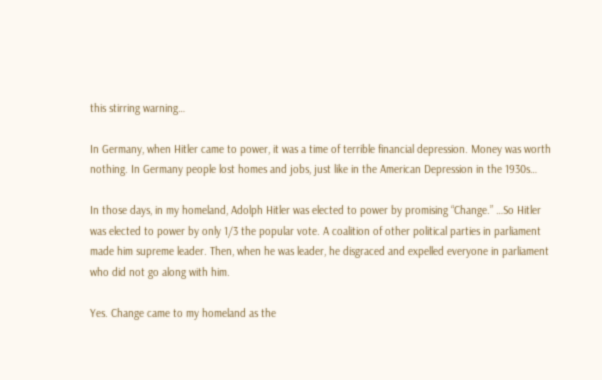this stirring warning…

In Germany, when Hitler came to power, it was a time of terrible financial depression. Money was worth nothing. In Germany people lost homes and jobs, just like in the American Depression in the 1930s…

In those days, in my homeland, Adolph Hitler was elected to power by promising “Change.” …So Hitler was elected to power by only 1/3 the popular vote. A coalition of other political parties in parliament made him supreme leader. Then, when he was leader, he disgraced and expelled everyone in parliament who did not go along with him.

Yes. Change came to my homeland as the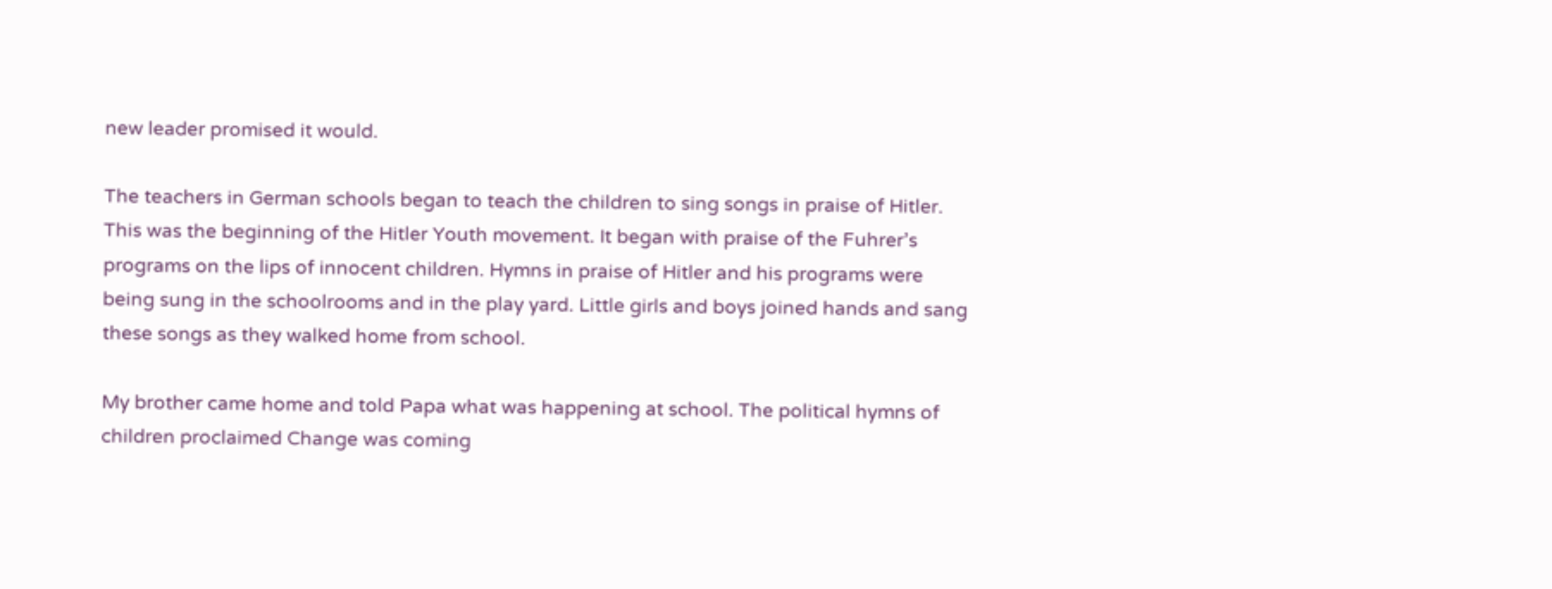new leader promised it would.

The teachers in German schools began to teach the children to sing songs in praise of Hitler. This was the beginning of the Hitler Youth movement. It began with praise of the Fuhrer’s programs on the lips of innocent children. Hymns in praise of Hitler and his programs were being sung in the schoolrooms and in the play yard. Little girls and boys joined hands and sang these songs as they walked home from school.

My brother came home and told Papa what was happening at school. The political hymns of children proclaimed Change was coming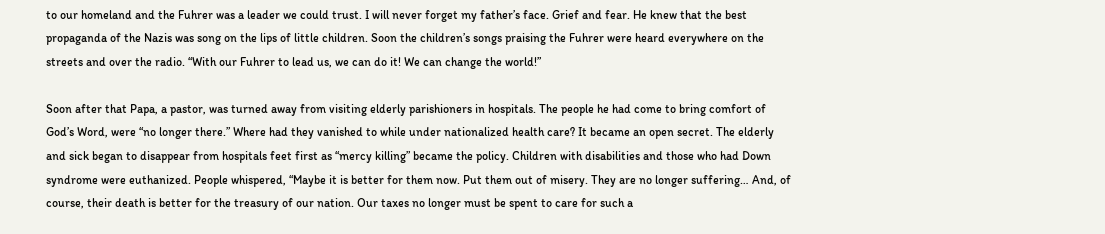to our homeland and the Fuhrer was a leader we could trust. I will never forget my father’s face. Grief and fear. He knew that the best propaganda of the Nazis was song on the lips of little children. Soon the children’s songs praising the Fuhrer were heard everywhere on the streets and over the radio. “With our Fuhrer to lead us, we can do it! We can change the world!”

Soon after that Papa, a pastor, was turned away from visiting elderly parishioners in hospitals. The people he had come to bring comfort of God’s Word, were “no longer there.” Where had they vanished to while under nationalized health care? It became an open secret. The elderly and sick began to disappear from hospitals feet first as “mercy killing” became the policy. Children with disabilities and those who had Down syndrome were euthanized. People whispered, “Maybe it is better for them now. Put them out of misery. They are no longer suffering… And, of course, their death is better for the treasury of our nation. Our taxes no longer must be spent to care for such a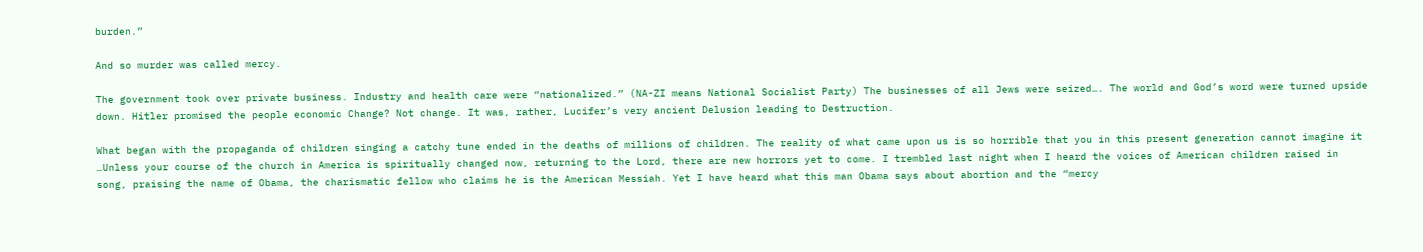burden.”

And so murder was called mercy.

The government took over private business. Industry and health care were “nationalized.” (NA-ZI means National Socialist Party) The businesses of all Jews were seized…. The world and God’s word were turned upside down. Hitler promised the people economic Change? Not change. It was, rather, Lucifer’s very ancient Delusion leading to Destruction.

What began with the propaganda of children singing a catchy tune ended in the deaths of millions of children. The reality of what came upon us is so horrible that you in this present generation cannot imagine it …Unless your course of the church in America is spiritually changed now, returning to the Lord, there are new horrors yet to come. I trembled last night when I heard the voices of American children raised in song, praising the name of Obama, the charismatic fellow who claims he is the American Messiah. Yet I have heard what this man Obama says about abortion and the “mercy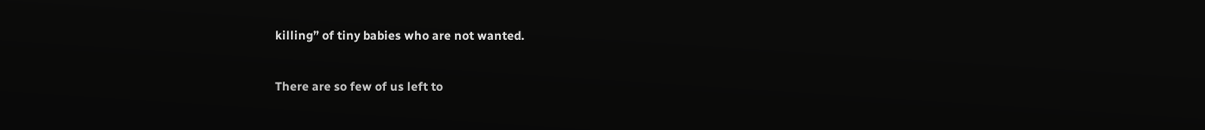killing” of tiny babies who are not wanted.

There are so few of us left to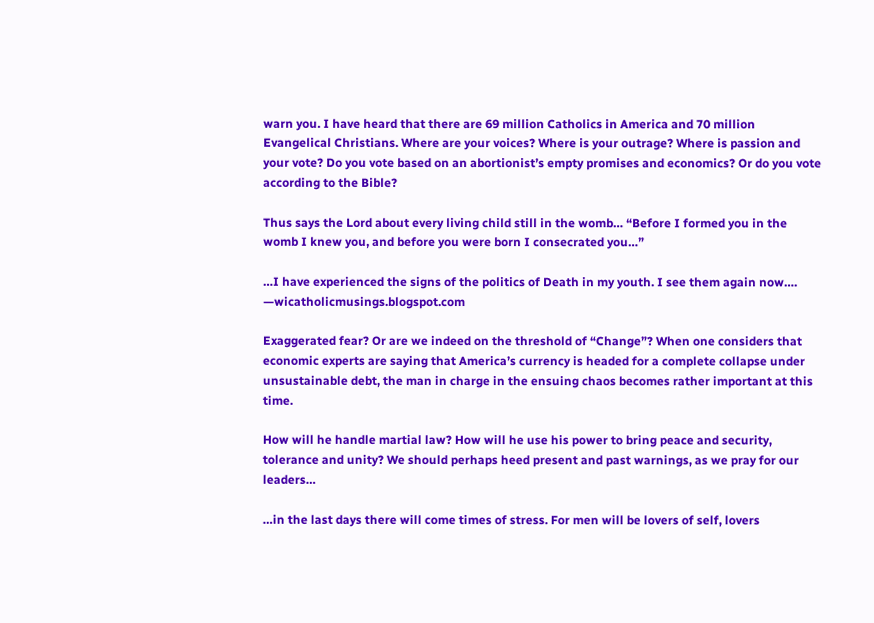warn you. I have heard that there are 69 million Catholics in America and 70 million Evangelical Christians. Where are your voices? Where is your outrage? Where is passion and your vote? Do you vote based on an abortionist’s empty promises and economics? Or do you vote according to the Bible?

Thus says the Lord about every living child still in the womb… “Before I formed you in the womb I knew you, and before you were born I consecrated you…”

…I have experienced the signs of the politics of Death in my youth. I see them again now…. —wicatholicmusings.blogspot.com

Exaggerated fear? Or are we indeed on the threshold of “Change”? When one considers that economic experts are saying that America’s currency is headed for a complete collapse under unsustainable debt, the man in charge in the ensuing chaos becomes rather important at this time.

How will he handle martial law? How will he use his power to bring peace and security, tolerance and unity? We should perhaps heed present and past warnings, as we pray for our leaders…

…in the last days there will come times of stress. For men will be lovers of self, lovers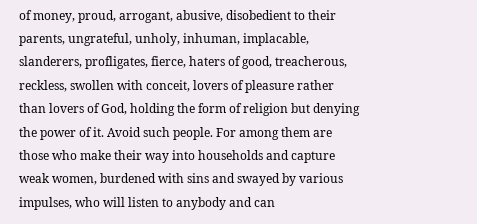of money, proud, arrogant, abusive, disobedient to their parents, ungrateful, unholy, inhuman, implacable, slanderers, profligates, fierce, haters of good, treacherous, reckless, swollen with conceit, lovers of pleasure rather than lovers of God, holding the form of religion but denying the power of it. Avoid such people. For among them are those who make their way into households and capture weak women, burdened with sins and swayed by various impulses, who will listen to anybody and can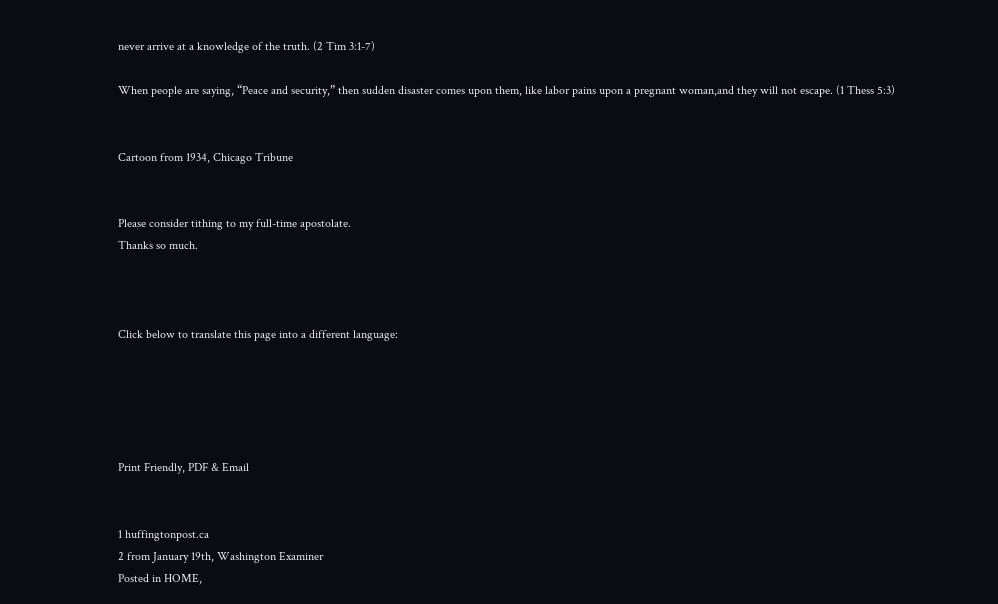never arrive at a knowledge of the truth. (2 Tim 3:1-7)

When people are saying, “Peace and security,” then sudden disaster comes upon them, like labor pains upon a pregnant woman,and they will not escape. (1 Thess 5:3)


Cartoon from 1934, Chicago Tribune


Please consider tithing to my full-time apostolate.
Thanks so much.



Click below to translate this page into a different language:





Print Friendly, PDF & Email


1 huffingtonpost.ca
2 from January 19th, Washington Examiner
Posted in HOME,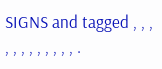SIGNS and tagged , , , , , , , , , , , , .